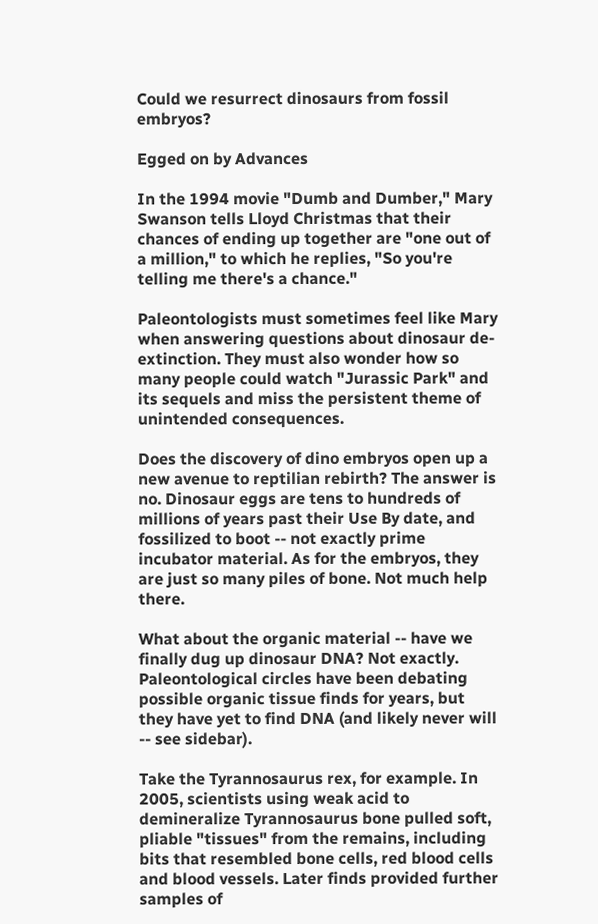Could we resurrect dinosaurs from fossil embryos?

Egged on by Advances

In the 1994 movie "Dumb and Dumber," Mary Swanson tells Lloyd Christmas that their chances of ending up together are "one out of a million," to which he replies, "So you're telling me there's a chance."

Paleontologists must sometimes feel like Mary when answering questions about dinosaur de-extinction. They must also wonder how so many people could watch "Jurassic Park" and its sequels and miss the persistent theme of unintended consequences.

Does the discovery of dino embryos open up a new avenue to reptilian rebirth? The answer is no. Dinosaur eggs are tens to hundreds of millions of years past their Use By date, and fossilized to boot -- not exactly prime incubator material. As for the embryos, they are just so many piles of bone. Not much help there.

What about the organic material -- have we finally dug up dinosaur DNA? Not exactly. Paleontological circles have been debating possible organic tissue finds for years, but they have yet to find DNA (and likely never will -- see sidebar).

Take the Tyrannosaurus rex, for example. In 2005, scientists using weak acid to demineralize Tyrannosaurus bone pulled soft, pliable "tissues" from the remains, including bits that resembled bone cells, red blood cells and blood vessels. Later finds provided further samples of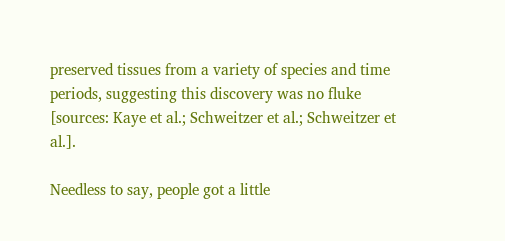preserved tissues from a variety of species and time periods, suggesting this discovery was no fluke [sources: Kaye et al.; Schweitzer et al.; Schweitzer et al.].

Needless to say, people got a little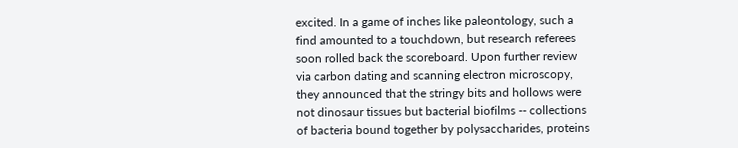excited. In a game of inches like paleontology, such a find amounted to a touchdown, but research referees soon rolled back the scoreboard. Upon further review via carbon dating and scanning electron microscopy, they announced that the stringy bits and hollows were not dinosaur tissues but bacterial biofilms -- collections of bacteria bound together by polysaccharides, proteins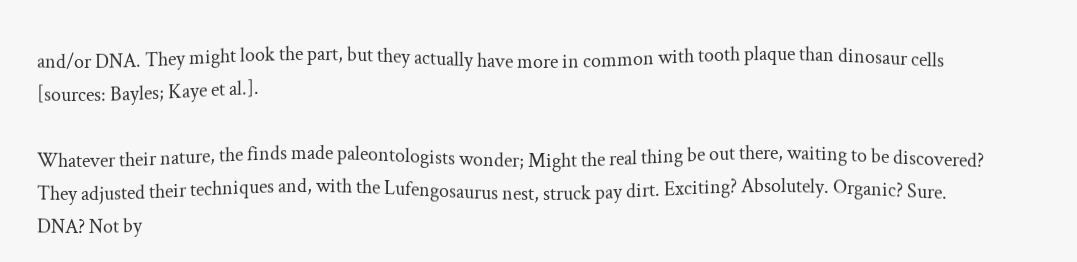and/or DNA. They might look the part, but they actually have more in common with tooth plaque than dinosaur cells [sources: Bayles; Kaye et al.].

Whatever their nature, the finds made paleontologists wonder; Might the real thing be out there, waiting to be discovered? They adjusted their techniques and, with the Lufengosaurus nest, struck pay dirt. Exciting? Absolutely. Organic? Sure. DNA? Not by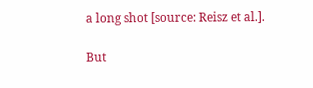a long shot [source: Reisz et al.].

But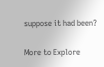suppose it had been?

More to Explore